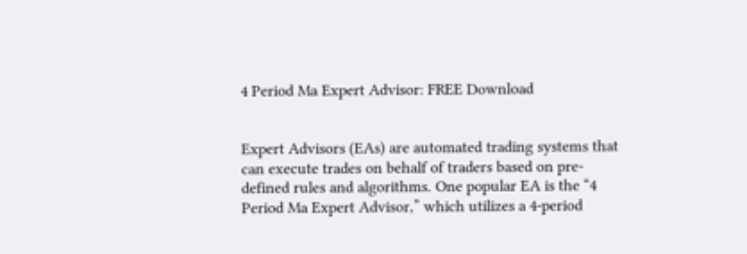4 Period Ma Expert Advisor: FREE Download


Expert Advisors (EAs) are automated trading systems that can execute trades on behalf of traders based on pre-defined rules and algorithms. One popular EA is the “4 Period Ma Expert Advisor,” which utilizes a 4-period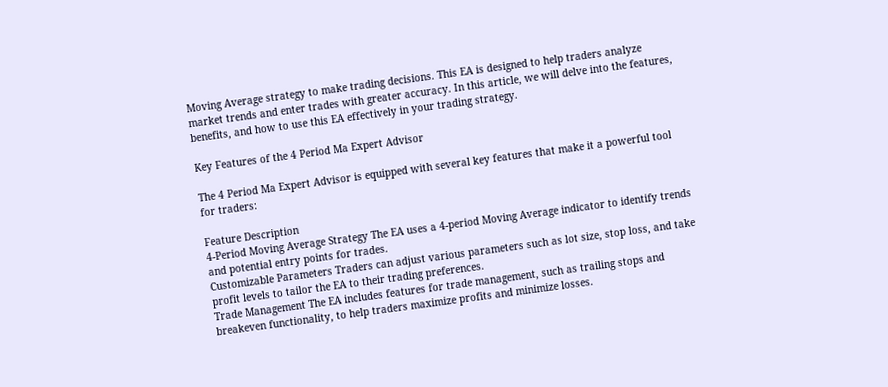Moving Average strategy to make trading decisions. This EA is designed to help traders analyze market trends and enter trades with greater accuracy. In this article, we will delve into the features, benefits, and how to use this EA effectively in your trading strategy.

Key Features of the 4 Period Ma Expert Advisor

The 4 Period Ma Expert Advisor is equipped with several key features that make it a powerful tool for traders:

Feature Description
4-Period Moving Average Strategy The EA uses a 4-period Moving Average indicator to identify trends and potential entry points for trades.
Customizable Parameters Traders can adjust various parameters such as lot size, stop loss, and take profit levels to tailor the EA to their trading preferences.
Trade Management The EA includes features for trade management, such as trailing stops and breakeven functionality, to help traders maximize profits and minimize losses.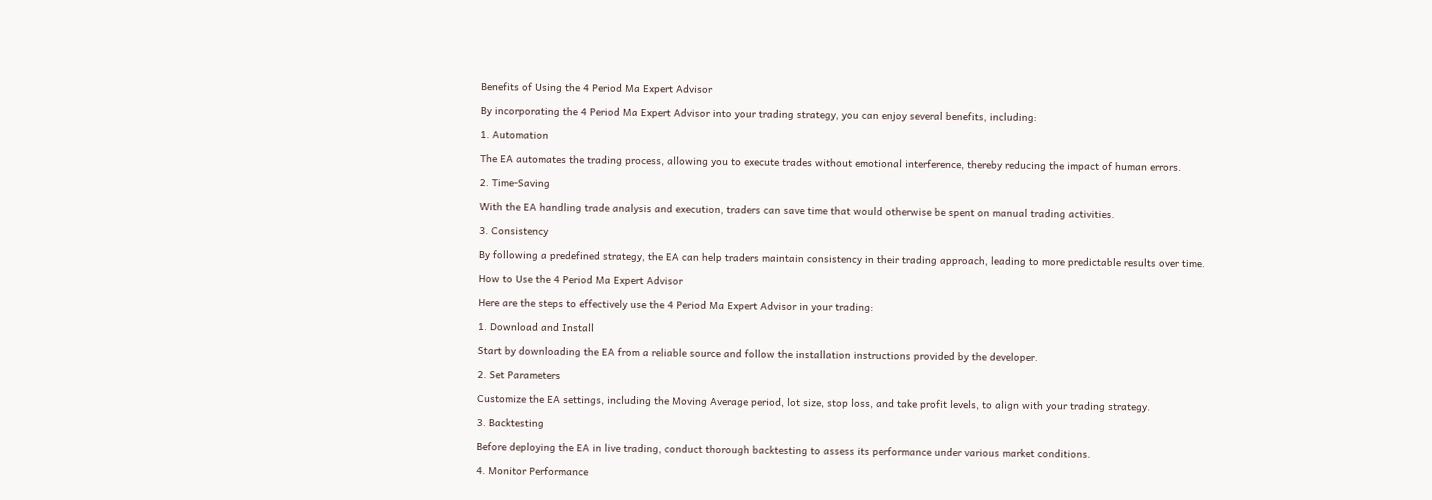Benefits of Using the 4 Period Ma Expert Advisor

By incorporating the 4 Period Ma Expert Advisor into your trading strategy, you can enjoy several benefits, including:

1. Automation

The EA automates the trading process, allowing you to execute trades without emotional interference, thereby reducing the impact of human errors.

2. Time-Saving

With the EA handling trade analysis and execution, traders can save time that would otherwise be spent on manual trading activities.

3. Consistency

By following a predefined strategy, the EA can help traders maintain consistency in their trading approach, leading to more predictable results over time.

How to Use the 4 Period Ma Expert Advisor

Here are the steps to effectively use the 4 Period Ma Expert Advisor in your trading:

1. Download and Install

Start by downloading the EA from a reliable source and follow the installation instructions provided by the developer.

2. Set Parameters

Customize the EA settings, including the Moving Average period, lot size, stop loss, and take profit levels, to align with your trading strategy.

3. Backtesting

Before deploying the EA in live trading, conduct thorough backtesting to assess its performance under various market conditions.

4. Monitor Performance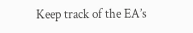Keep track of the EA’s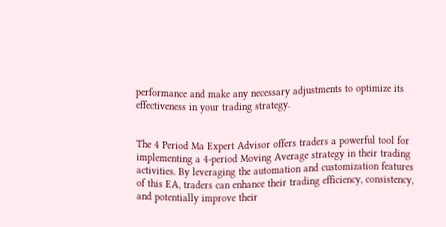performance and make any necessary adjustments to optimize its effectiveness in your trading strategy.


The 4 Period Ma Expert Advisor offers traders a powerful tool for implementing a 4-period Moving Average strategy in their trading activities. By leveraging the automation and customization features of this EA, traders can enhance their trading efficiency, consistency, and potentially improve their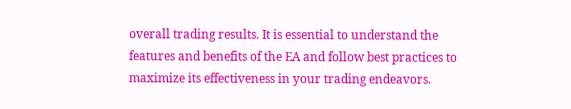overall trading results. It is essential to understand the features and benefits of the EA and follow best practices to maximize its effectiveness in your trading endeavors.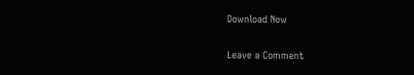Download Now

Leave a Comment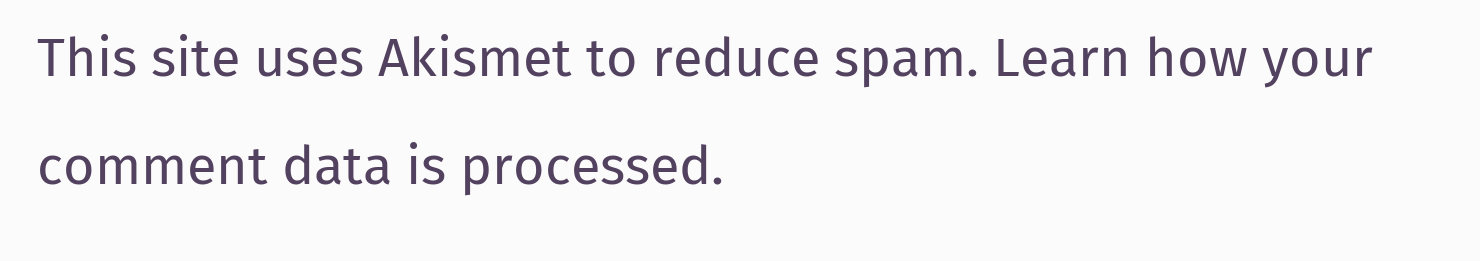This site uses Akismet to reduce spam. Learn how your comment data is processed.